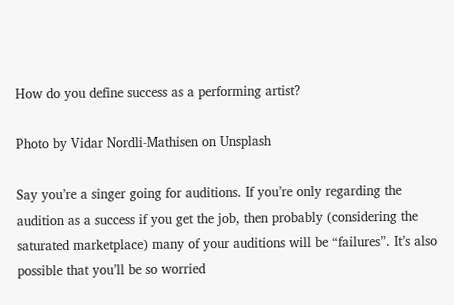How do you define success as a performing artist?

Photo by Vidar Nordli-Mathisen on Unsplash

Say you’re a singer going for auditions. If you’re only regarding the audition as a success if you get the job, then probably (considering the saturated marketplace) many of your auditions will be “failures”. It’s also possible that you’ll be so worried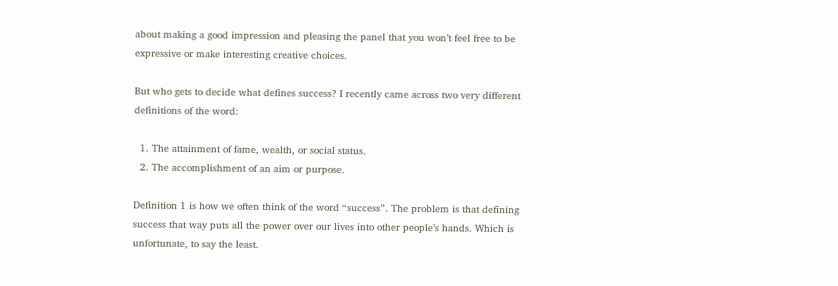about making a good impression and pleasing the panel that you won’t feel free to be expressive or make interesting creative choices.

But who gets to decide what defines success? I recently came across two very different definitions of the word:

  1. The attainment of fame, wealth, or social status.
  2. The accomplishment of an aim or purpose.

Definition 1 is how we often think of the word “success”. The problem is that defining success that way puts all the power over our lives into other people’s hands. Which is unfortunate, to say the least.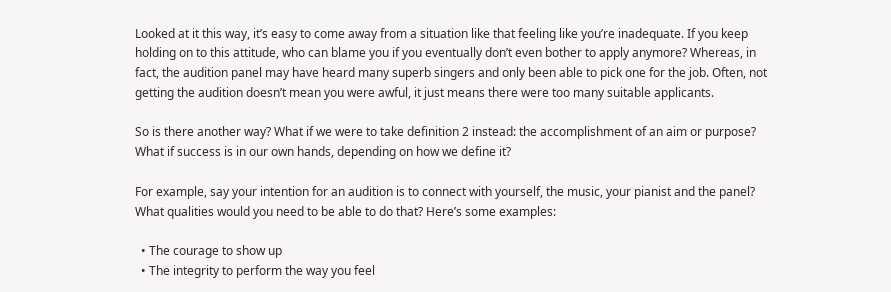Looked at it this way, it’s easy to come away from a situation like that feeling like you’re inadequate. If you keep holding on to this attitude, who can blame you if you eventually don’t even bother to apply anymore? Whereas, in fact, the audition panel may have heard many superb singers and only been able to pick one for the job. Often, not getting the audition doesn’t mean you were awful, it just means there were too many suitable applicants.

So is there another way? What if we were to take definition 2 instead: the accomplishment of an aim or purpose? What if success is in our own hands, depending on how we define it?

For example, say your intention for an audition is to connect with yourself, the music, your pianist and the panel? What qualities would you need to be able to do that? Here’s some examples:

  • The courage to show up
  • The integrity to perform the way you feel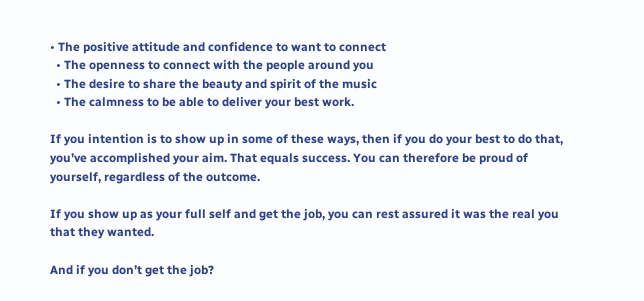• The positive attitude and confidence to want to connect
  • The openness to connect with the people around you
  • The desire to share the beauty and spirit of the music
  • The calmness to be able to deliver your best work.

If you intention is to show up in some of these ways, then if you do your best to do that, you’ve accomplished your aim. That equals success. You can therefore be proud of yourself, regardless of the outcome.

If you show up as your full self and get the job, you can rest assured it was the real you that they wanted.

And if you don’t get the job?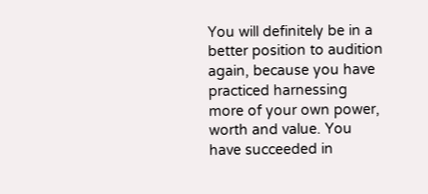You will definitely be in a better position to audition again, because you have practiced harnessing more of your own power, worth and value. You have succeeded in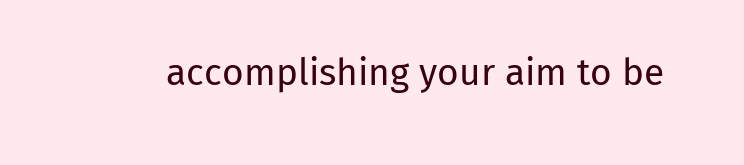accomplishing your aim to be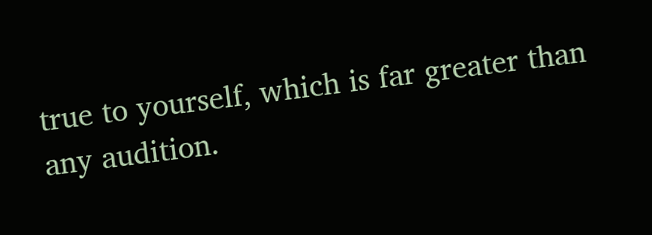true to yourself, which is far greater than any audition.